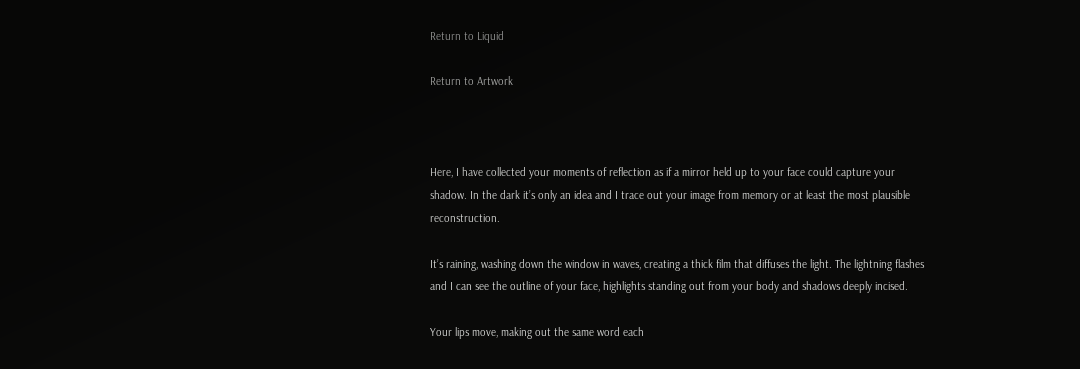Return to Liquid

Return to Artwork



Here, I have collected your moments of reflection as if a mirror held up to your face could capture your shadow. In the dark it’s only an idea and I trace out your image from memory or at least the most plausible reconstruction.

It’s raining, washing down the window in waves, creating a thick film that diffuses the light. The lightning flashes and I can see the outline of your face, highlights standing out from your body and shadows deeply incised.

Your lips move, making out the same word each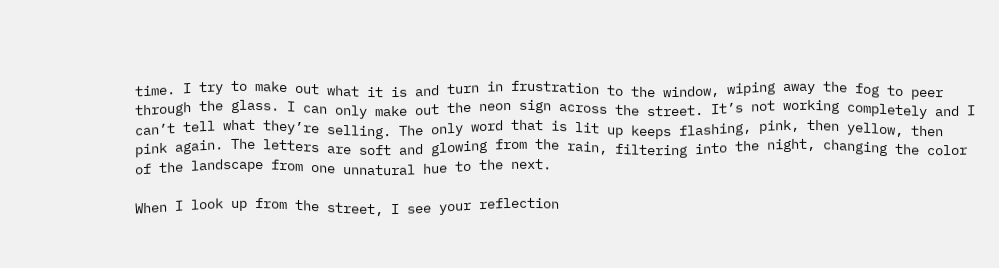time. I try to make out what it is and turn in frustration to the window, wiping away the fog to peer through the glass. I can only make out the neon sign across the street. It’s not working completely and I can’t tell what they’re selling. The only word that is lit up keeps flashing, pink, then yellow, then pink again. The letters are soft and glowing from the rain, filtering into the night, changing the color of the landscape from one unnatural hue to the next.

When I look up from the street, I see your reflection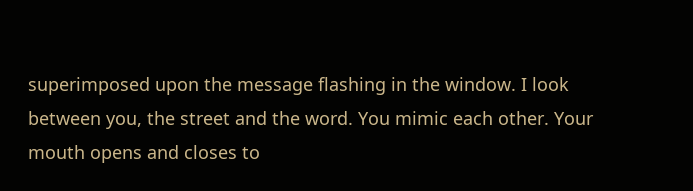superimposed upon the message flashing in the window. I look between you, the street and the word. You mimic each other. Your mouth opens and closes to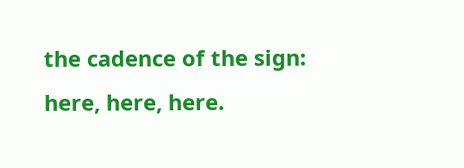the cadence of the sign: here, here, here.